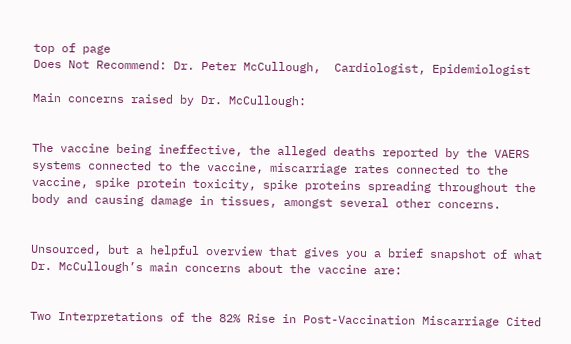top of page
Does Not Recommend: Dr. Peter McCullough,  Cardiologist, Epidemiologist

Main concerns raised by Dr. McCullough:


The vaccine being ineffective, the alleged deaths reported by the VAERS systems connected to the vaccine, miscarriage rates connected to the vaccine, spike protein toxicity, spike proteins spreading throughout the body and causing damage in tissues, amongst several other concerns.


Unsourced, but a helpful overview that gives you a brief snapshot of what Dr. McCullough’s main concerns about the vaccine are:


Two Interpretations of the 82% Rise in Post-Vaccination Miscarriage Cited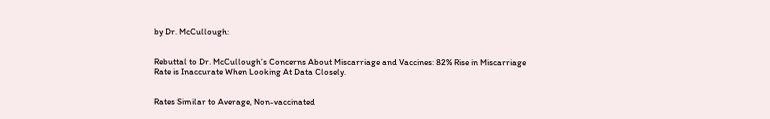by Dr. McCullough:


Rebuttal to Dr. McCullough’s Concerns About Miscarriage and Vaccines: 82% Rise in Miscarriage Rate is Inaccurate When Looking At Data Closely.


Rates Similar to Average, Non-vaccinated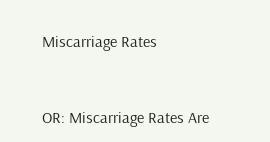Miscarriage Rates


OR: Miscarriage Rates Are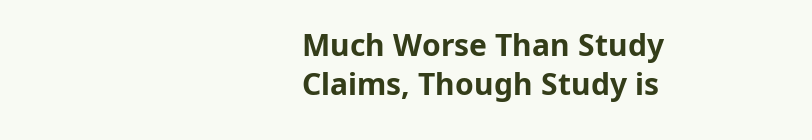Much Worse Than Study Claims, Though Study is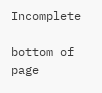Incomplete

bottom of page